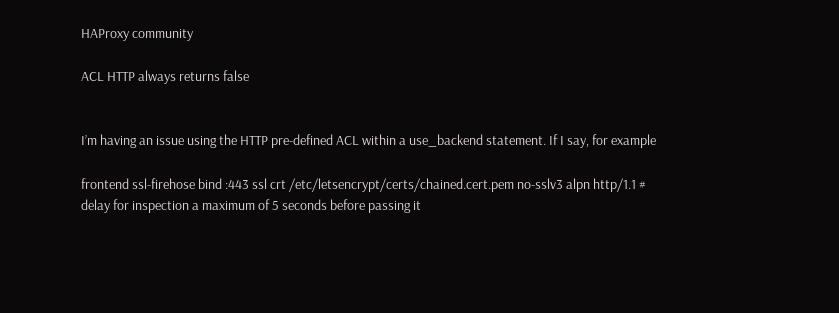HAProxy community

ACL HTTP always returns false


I’m having an issue using the HTTP pre-defined ACL within a use_backend statement. If I say, for example

frontend ssl-firehose bind :443 ssl crt /etc/letsencrypt/certs/chained.cert.pem no-sslv3 alpn http/1.1 # delay for inspection a maximum of 5 seconds before passing it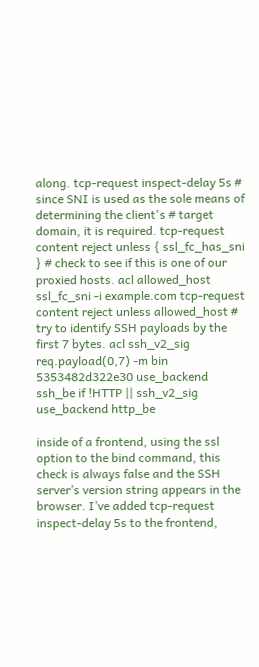along. tcp-request inspect-delay 5s # since SNI is used as the sole means of determining the client's # target domain, it is required. tcp-request content reject unless { ssl_fc_has_sni } # check to see if this is one of our proxied hosts. acl allowed_host ssl_fc_sni -i example.com tcp-request content reject unless allowed_host # try to identify SSH payloads by the first 7 bytes. acl ssh_v2_sig req.payload(0,7) -m bin 5353482d322e30 use_backend ssh_be if !HTTP || ssh_v2_sig use_backend http_be

inside of a frontend, using the ssl option to the bind command, this check is always false and the SSH server’s version string appears in the browser. I’ve added tcp-request inspect-delay 5s to the frontend,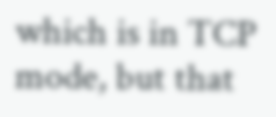which is in TCP mode, but that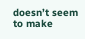doesn’t seem to make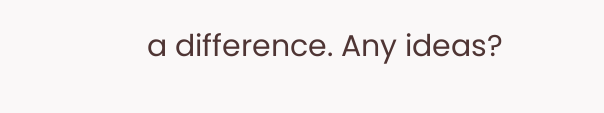a difference. Any ideas?